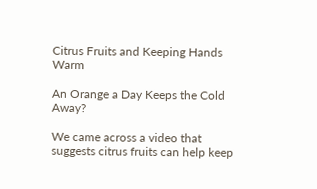Citrus Fruits and Keeping Hands Warm

An Orange a Day Keeps the Cold Away?

We came across a video that suggests citrus fruits can help keep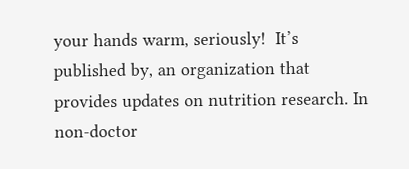your hands warm, seriously!  It’s published by, an organization that provides updates on nutrition research. In non-doctor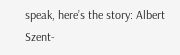speak, here’s the story: Albert Szent-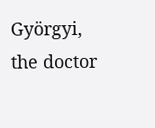Györgyi, the doctor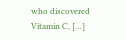who discovered Vitamin C, […]